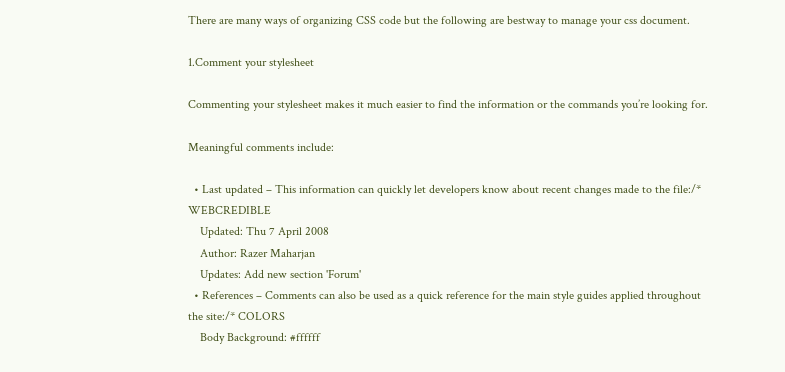There are many ways of organizing CSS code but the following are bestway to manage your css document.

1.Comment your stylesheet

Commenting your stylesheet makes it much easier to find the information or the commands you’re looking for.

Meaningful comments include:

  • Last updated – This information can quickly let developers know about recent changes made to the file:/* WEBCREDIBLE
    Updated: Thu 7 April 2008
    Author: Razer Maharjan
    Updates: Add new section 'Forum'
  • References – Comments can also be used as a quick reference for the main style guides applied throughout the site:/* COLORS
    Body Background: #ffffff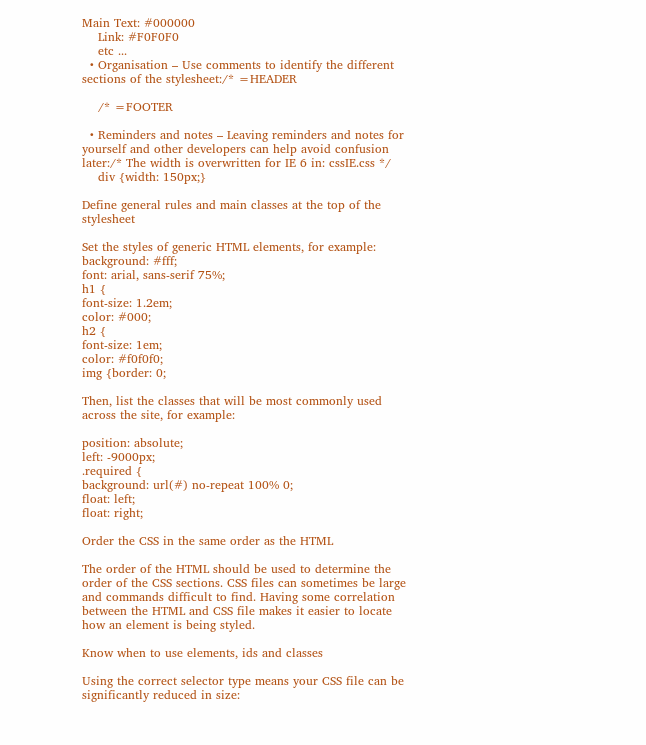Main Text: #000000
    Link: #F0F0F0
    etc ...
  • Organisation – Use comments to identify the different sections of the stylesheet:/* =HEADER

    /* =FOOTER

  • Reminders and notes – Leaving reminders and notes for yourself and other developers can help avoid confusion later:/* The width is overwritten for IE 6 in: cssIE.css */
    div {width: 150px;}

Define general rules and main classes at the top of the stylesheet

Set the styles of generic HTML elements, for example:
background: #fff;
font: arial, sans-serif 75%;
h1 {
font-size: 1.2em;
color: #000;
h2 {
font-size: 1em;
color: #f0f0f0;
img {border: 0;

Then, list the classes that will be most commonly used across the site, for example:

position: absolute;
left: -9000px;
.required {
background: url(#) no-repeat 100% 0;
float: left;
float: right;

Order the CSS in the same order as the HTML

The order of the HTML should be used to determine the order of the CSS sections. CSS files can sometimes be large and commands difficult to find. Having some correlation between the HTML and CSS file makes it easier to locate how an element is being styled.

Know when to use elements, ids and classes

Using the correct selector type means your CSS file can be significantly reduced in size: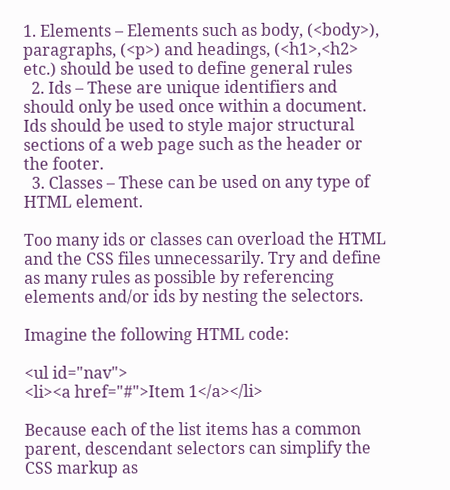1. Elements – Elements such as body, (<body>), paragraphs, (<p>) and headings, (<h1>,<h2> etc.) should be used to define general rules
  2. Ids – These are unique identifiers and should only be used once within a document. Ids should be used to style major structural sections of a web page such as the header or the footer.
  3. Classes – These can be used on any type of HTML element.

Too many ids or classes can overload the HTML and the CSS files unnecessarily. Try and define as many rules as possible by referencing elements and/or ids by nesting the selectors.

Imagine the following HTML code:

<ul id="nav">
<li><a href="#">Item 1</a></li>

Because each of the list items has a common parent, descendant selectors can simplify the CSS markup as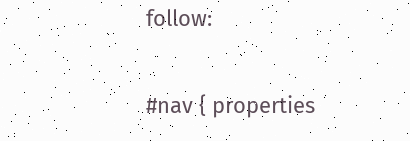follow:

#nav { properties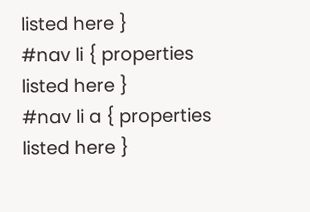listed here }
#nav li { properties listed here }
#nav li a { properties listed here }